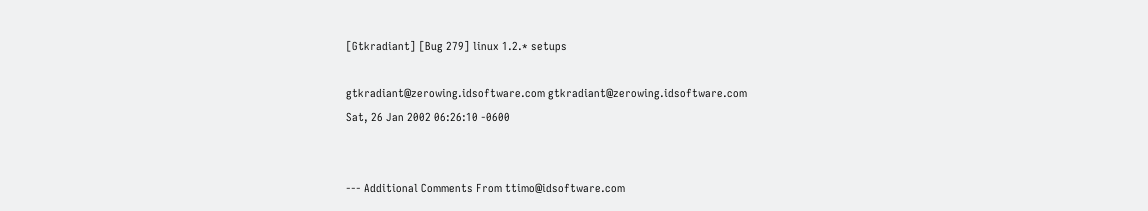[Gtkradiant] [Bug 279] linux 1.2.* setups

gtkradiant@zerowing.idsoftware.com gtkradiant@zerowing.idsoftware.com
Sat, 26 Jan 2002 06:26:10 -0600


--- Additional Comments From ttimo@idsoftware.com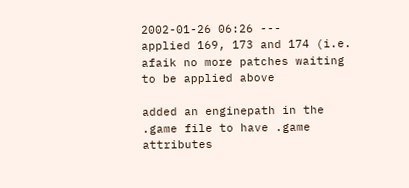2002-01-26 06:26 ---
applied 169, 173 and 174 (i.e. afaik no more patches waiting to be applied above

added an enginepath in the .game file to have .game attributes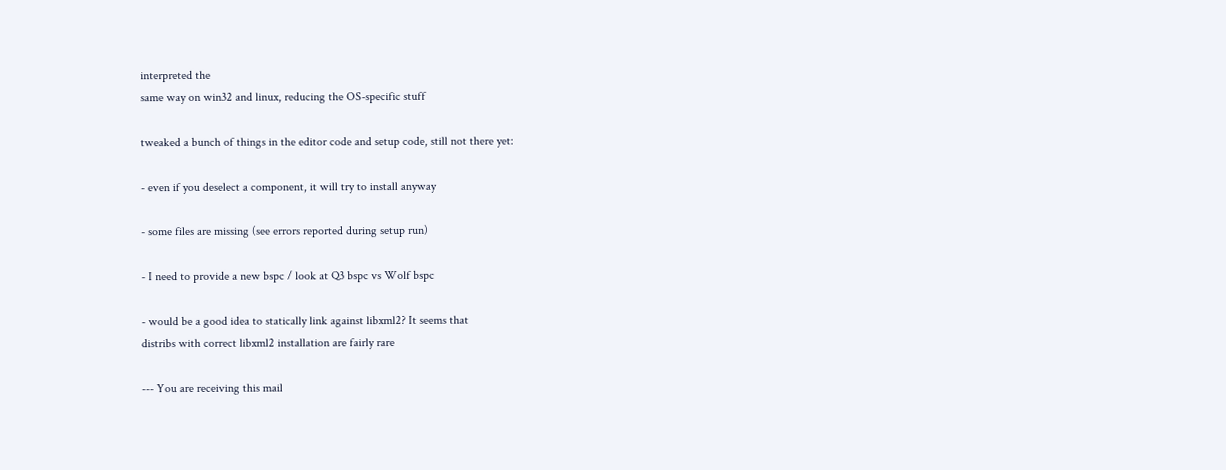interpreted the
same way on win32 and linux, reducing the OS-specific stuff

tweaked a bunch of things in the editor code and setup code, still not there yet:

- even if you deselect a component, it will try to install anyway

- some files are missing (see errors reported during setup run)

- I need to provide a new bspc / look at Q3 bspc vs Wolf bspc

- would be a good idea to statically link against libxml2? It seems that
distribs with correct libxml2 installation are fairly rare

--- You are receiving this mail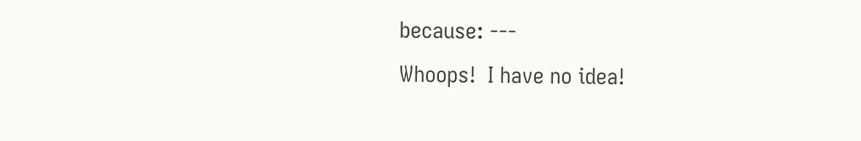because: ---
Whoops!  I have no idea!